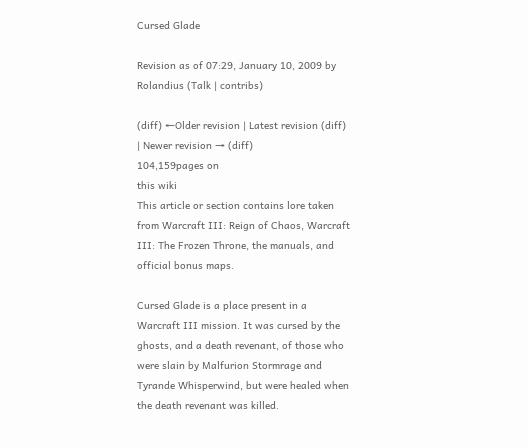Cursed Glade

Revision as of 07:29, January 10, 2009 by Rolandius (Talk | contribs)

(diff) ←Older revision | Latest revision (diff) | Newer revision → (diff)
104,159pages on
this wiki
This article or section contains lore taken from Warcraft III: Reign of Chaos, Warcraft III: The Frozen Throne, the manuals, and official bonus maps.

Cursed Glade is a place present in a Warcraft III mission. It was cursed by the ghosts, and a death revenant, of those who were slain by Malfurion Stormrage and Tyrande Whisperwind, but were healed when the death revenant was killed.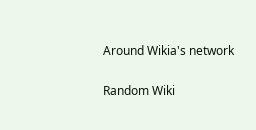Around Wikia's network

Random Wiki